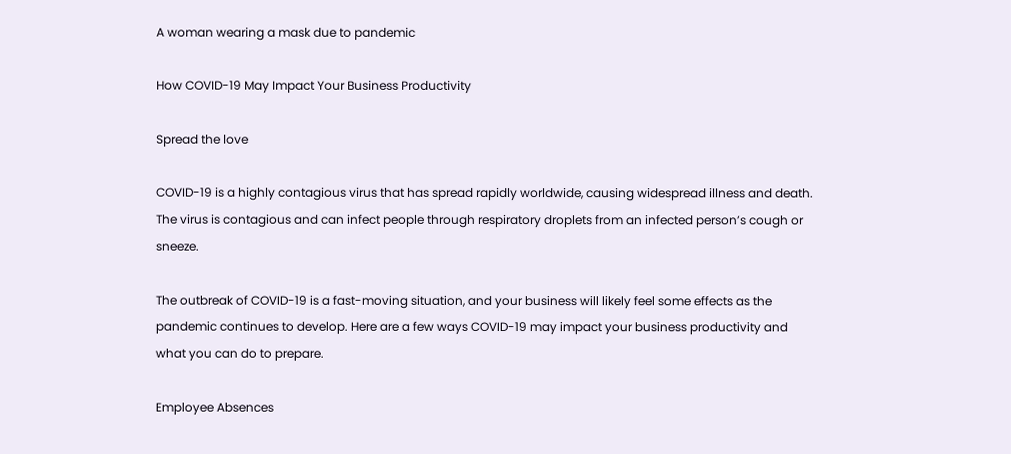A woman wearing a mask due to pandemic

How COVID-19 May Impact Your Business Productivity

Spread the love

COVID-19 is a highly contagious virus that has spread rapidly worldwide, causing widespread illness and death. The virus is contagious and can infect people through respiratory droplets from an infected person’s cough or sneeze.

The outbreak of COVID-19 is a fast-moving situation, and your business will likely feel some effects as the pandemic continues to develop. Here are a few ways COVID-19 may impact your business productivity and what you can do to prepare.

Employee Absences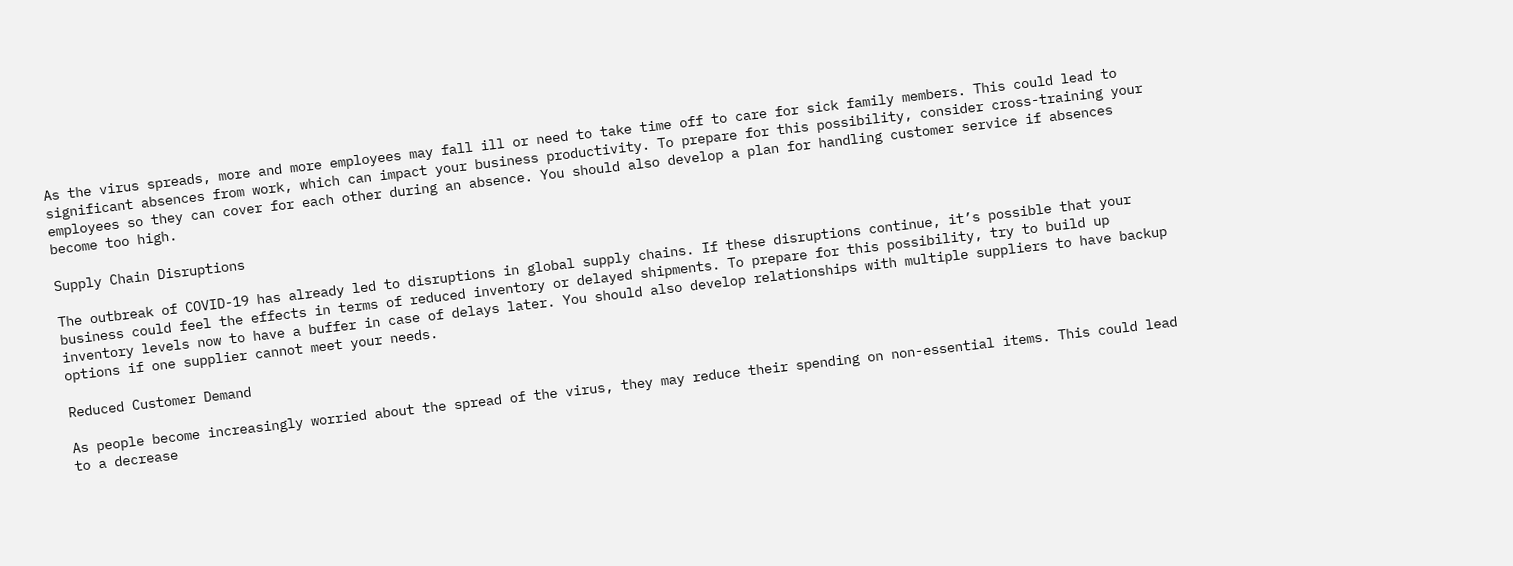As the virus spreads, more and more employees may fall ill or need to take time off to care for sick family members. This could lead to significant absences from work, which can impact your business productivity. To prepare for this possibility, consider cross-training your employees so they can cover for each other during an absence. You should also develop a plan for handling customer service if absences become too high.

Supply Chain Disruptions

The outbreak of COVID-19 has already led to disruptions in global supply chains. If these disruptions continue, it’s possible that your business could feel the effects in terms of reduced inventory or delayed shipments. To prepare for this possibility, try to build up inventory levels now to have a buffer in case of delays later. You should also develop relationships with multiple suppliers to have backup options if one supplier cannot meet your needs.

Reduced Customer Demand

As people become increasingly worried about the spread of the virus, they may reduce their spending on non-essential items. This could lead to a decrease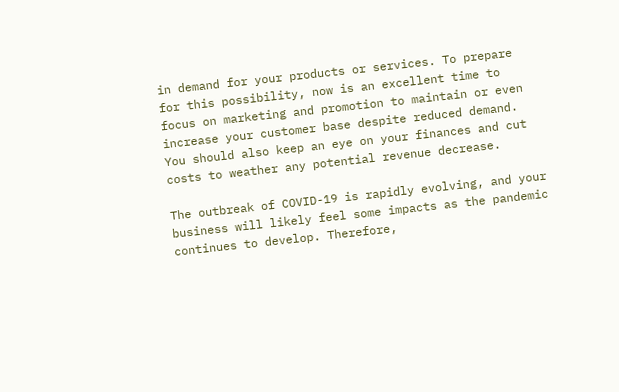in demand for your products or services. To prepare for this possibility, now is an excellent time to focus on marketing and promotion to maintain or even increase your customer base despite reduced demand. You should also keep an eye on your finances and cut costs to weather any potential revenue decrease.

The outbreak of COVID-19 is rapidly evolving, and your business will likely feel some impacts as the pandemic continues to develop. Therefore,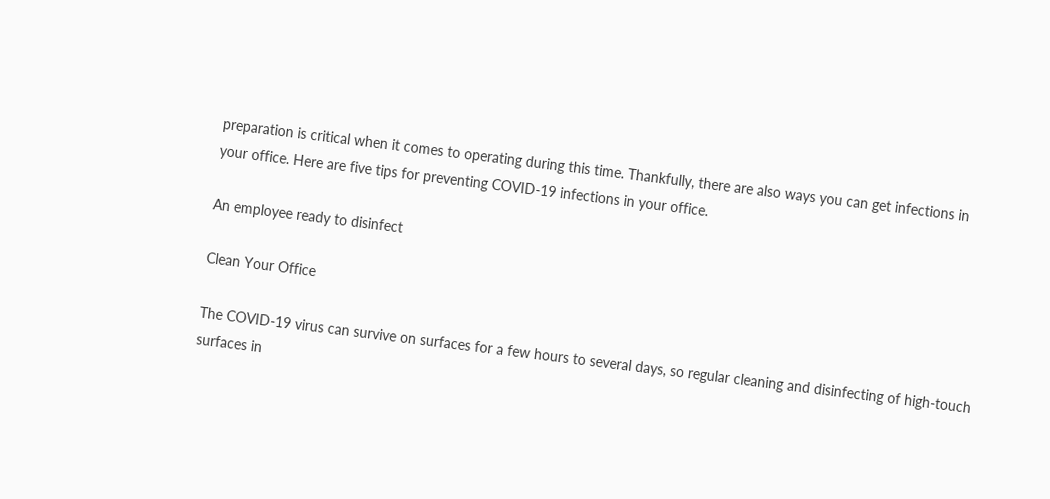preparation is critical when it comes to operating during this time. Thankfully, there are also ways you can get infections in your office. Here are five tips for preventing COVID-19 infections in your office.

An employee ready to disinfect

Clean Your Office

The COVID-19 virus can survive on surfaces for a few hours to several days, so regular cleaning and disinfecting of high-touch surfaces in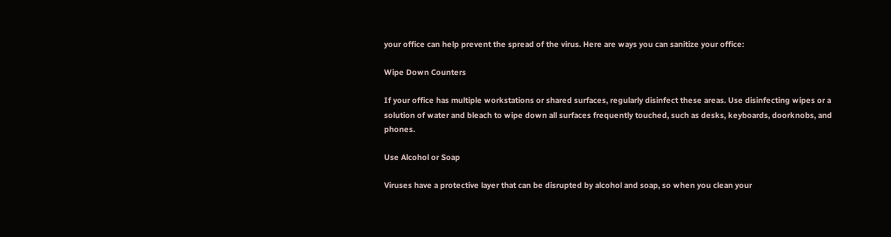your office can help prevent the spread of the virus. Here are ways you can sanitize your office:

Wipe Down Counters

If your office has multiple workstations or shared surfaces, regularly disinfect these areas. Use disinfecting wipes or a solution of water and bleach to wipe down all surfaces frequently touched, such as desks, keyboards, doorknobs, and phones.

Use Alcohol or Soap

Viruses have a protective layer that can be disrupted by alcohol and soap, so when you clean your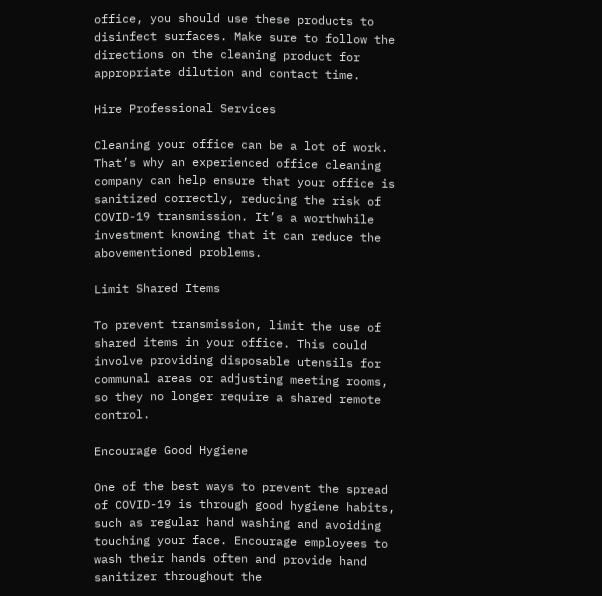office, you should use these products to disinfect surfaces. Make sure to follow the directions on the cleaning product for appropriate dilution and contact time.

Hire Professional Services

Cleaning your office can be a lot of work. That’s why an experienced office cleaning company can help ensure that your office is sanitized correctly, reducing the risk of COVID-19 transmission. It’s a worthwhile investment knowing that it can reduce the abovementioned problems.

Limit Shared Items

To prevent transmission, limit the use of shared items in your office. This could involve providing disposable utensils for communal areas or adjusting meeting rooms, so they no longer require a shared remote control.

Encourage Good Hygiene

One of the best ways to prevent the spread of COVID-19 is through good hygiene habits, such as regular hand washing and avoiding touching your face. Encourage employees to wash their hands often and provide hand sanitizer throughout the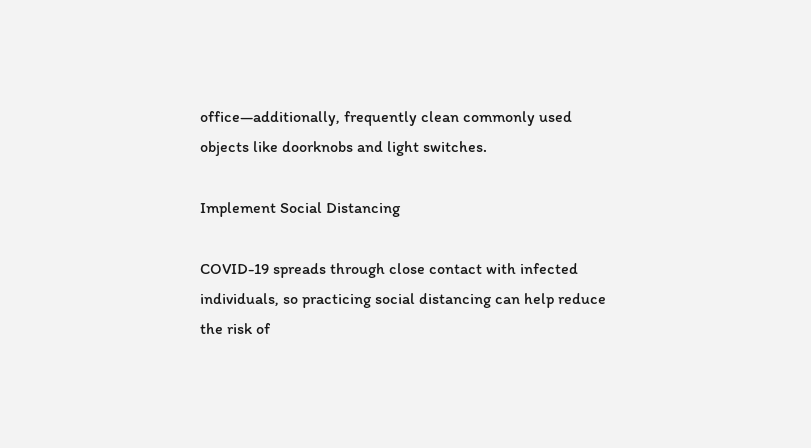office—additionally, frequently clean commonly used objects like doorknobs and light switches.

Implement Social Distancing

COVID-19 spreads through close contact with infected individuals, so practicing social distancing can help reduce the risk of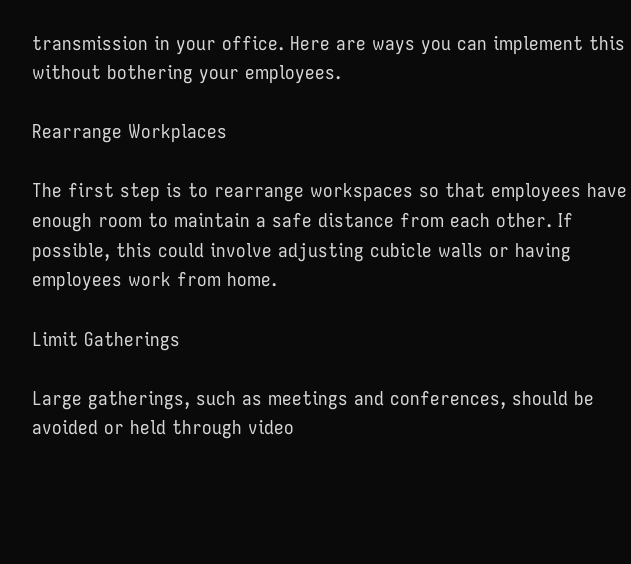transmission in your office. Here are ways you can implement this without bothering your employees.

Rearrange Workplaces

The first step is to rearrange workspaces so that employees have enough room to maintain a safe distance from each other. If possible, this could involve adjusting cubicle walls or having employees work from home.

Limit Gatherings

Large gatherings, such as meetings and conferences, should be avoided or held through video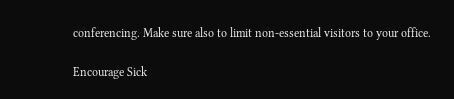conferencing. Make sure also to limit non-essential visitors to your office.

Encourage Sick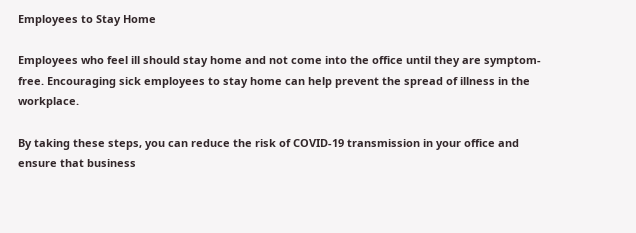Employees to Stay Home

Employees who feel ill should stay home and not come into the office until they are symptom-free. Encouraging sick employees to stay home can help prevent the spread of illness in the workplace.

By taking these steps, you can reduce the risk of COVID-19 transmission in your office and ensure that business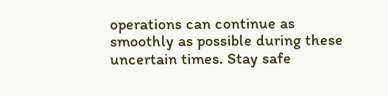operations can continue as smoothly as possible during these uncertain times. Stay safe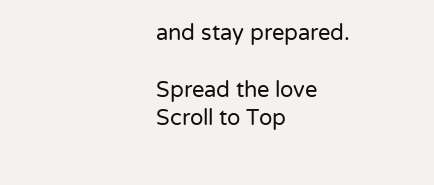and stay prepared.

Spread the love
Scroll to Top